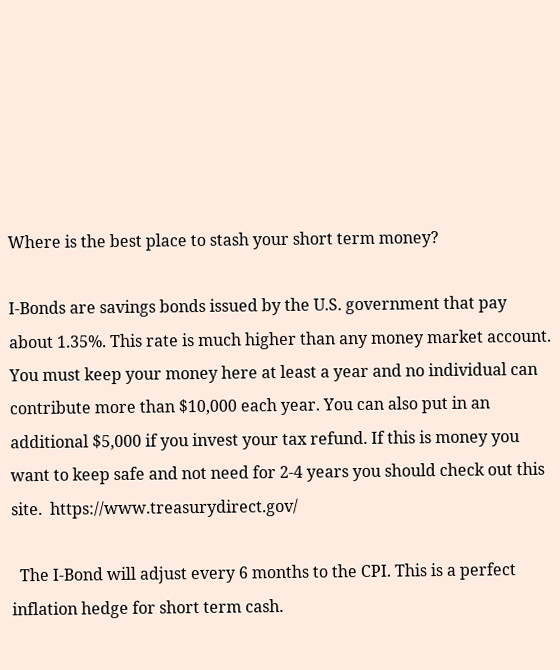Where is the best place to stash your short term money?

I-Bonds are savings bonds issued by the U.S. government that pay about 1.35%. This rate is much higher than any money market account. You must keep your money here at least a year and no individual can contribute more than $10,000 each year. You can also put in an additional $5,000 if you invest your tax refund. If this is money you want to keep safe and not need for 2-4 years you should check out this site.  https://www.treasurydirect.gov/

  The I-Bond will adjust every 6 months to the CPI. This is a perfect inflation hedge for short term cash.